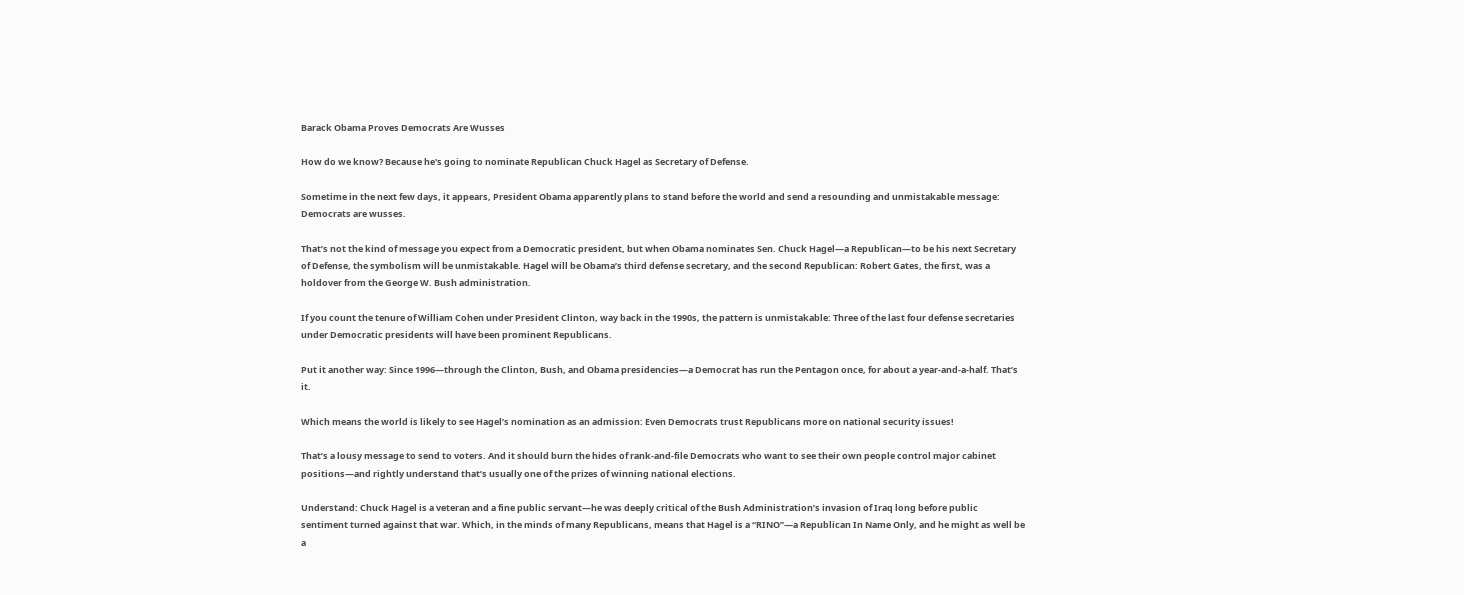Barack Obama Proves Democrats Are Wusses

How do we know? Because he's going to nominate Republican Chuck Hagel as Secretary of Defense.

Sometime in the next few days, it appears, President Obama apparently plans to stand before the world and send a resounding and unmistakable message: Democrats are wusses.

That’s not the kind of message you expect from a Democratic president, but when Obama nominates Sen. Chuck Hagel—a Republican—to be his next Secretary of Defense, the symbolism will be unmistakable. Hagel will be Obama’s third defense secretary, and the second Republican: Robert Gates, the first, was a holdover from the George W. Bush administration.

If you count the tenure of William Cohen under President Clinton, way back in the 1990s, the pattern is unmistakable: Three of the last four defense secretaries under Democratic presidents will have been prominent Republicans.

Put it another way: Since 1996—through the Clinton, Bush, and Obama presidencies—a Democrat has run the Pentagon once, for about a year-and-a-half. That’s it.

Which means the world is likely to see Hagel’s nomination as an admission: Even Democrats trust Republicans more on national security issues!

That’s a lousy message to send to voters. And it should burn the hides of rank-and-file Democrats who want to see their own people control major cabinet positions—and rightly understand that’s usually one of the prizes of winning national elections.

Understand: Chuck Hagel is a veteran and a fine public servant—he was deeply critical of the Bush Administration’s invasion of Iraq long before public sentiment turned against that war. Which, in the minds of many Republicans, means that Hagel is a “RINO”—a Republican In Name Only, and he might as well be a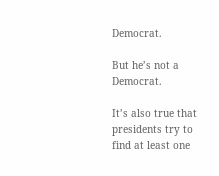Democrat.

But he’s not a Democrat.

It’s also true that presidents try to find at least one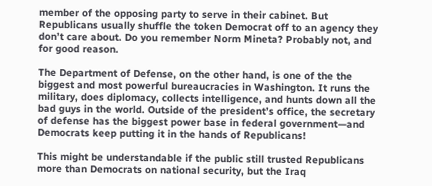member of the opposing party to serve in their cabinet. But Republicans usually shuffle the token Democrat off to an agency they don’t care about. Do you remember Norm Mineta? Probably not, and for good reason.

The Department of Defense, on the other hand, is one of the the biggest and most powerful bureaucracies in Washington. It runs the military, does diplomacy, collects intelligence, and hunts down all the bad guys in the world. Outside of the president’s office, the secretary of defense has the biggest power base in federal government—and Democrats keep putting it in the hands of Republicans!

This might be understandable if the public still trusted Republicans more than Democrats on national security, but the Iraq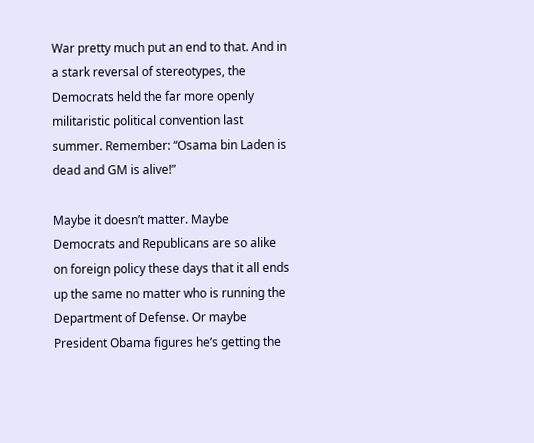War pretty much put an end to that. And in a stark reversal of stereotypes, the Democrats held the far more openly militaristic political convention last summer. Remember: “Osama bin Laden is dead and GM is alive!”

Maybe it doesn’t matter. Maybe Democrats and Republicans are so alike on foreign policy these days that it all ends up the same no matter who is running the Department of Defense. Or maybe President Obama figures he’s getting the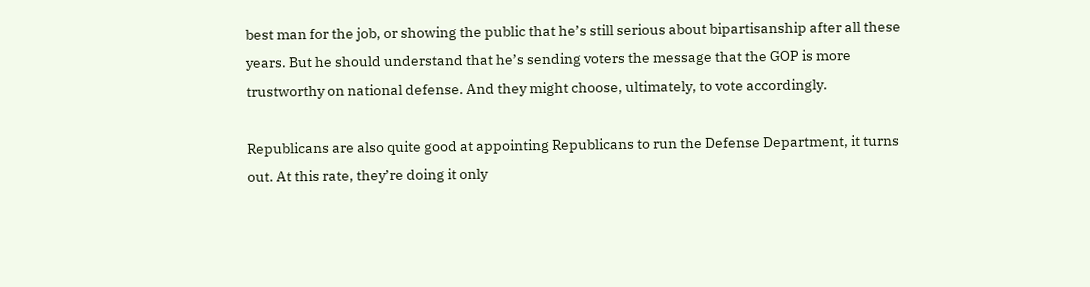best man for the job, or showing the public that he’s still serious about bipartisanship after all these years. But he should understand that he’s sending voters the message that the GOP is more trustworthy on national defense. And they might choose, ultimately, to vote accordingly.

Republicans are also quite good at appointing Republicans to run the Defense Department, it turns out. At this rate, they’re doing it only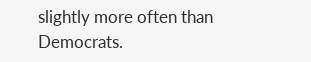slightly more often than Democrats.